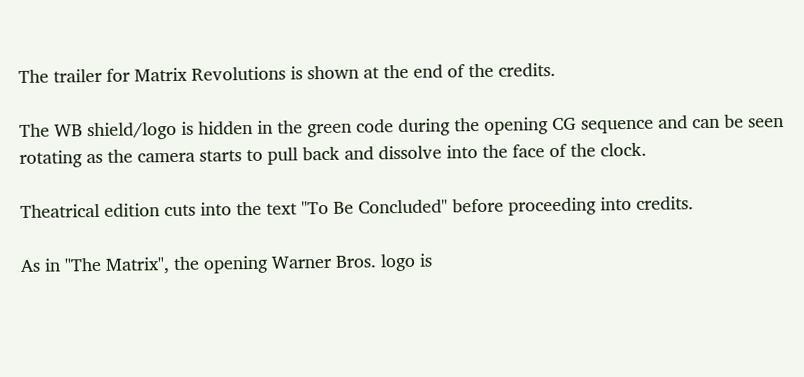The trailer for Matrix Revolutions is shown at the end of the credits.

The WB shield/logo is hidden in the green code during the opening CG sequence and can be seen rotating as the camera starts to pull back and dissolve into the face of the clock.

Theatrical edition cuts into the text "To Be Concluded" before proceeding into credits.

As in "The Matrix", the opening Warner Bros. logo is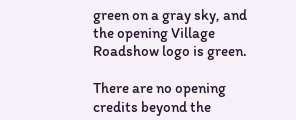green on a gray sky, and the opening Village Roadshow logo is green.

There are no opening credits beyond the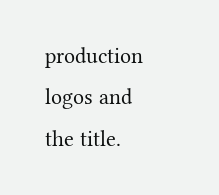production logos and the title.